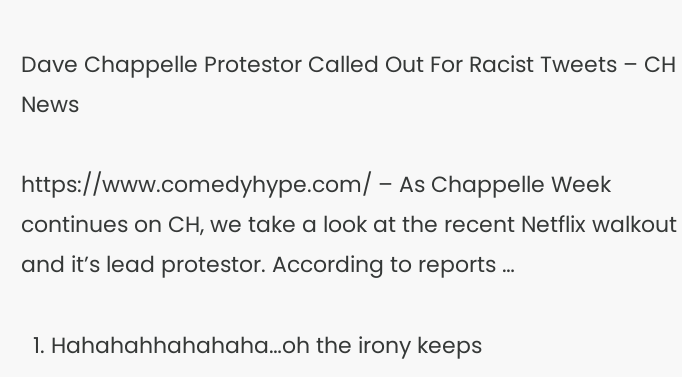Dave Chappelle Protestor Called Out For Racist Tweets – CH News

https://www.comedyhype.com/ – As Chappelle Week continues on CH, we take a look at the recent Netflix walkout and it’s lead protestor. According to reports …

  1. Hahahahhahahaha…oh the irony keeps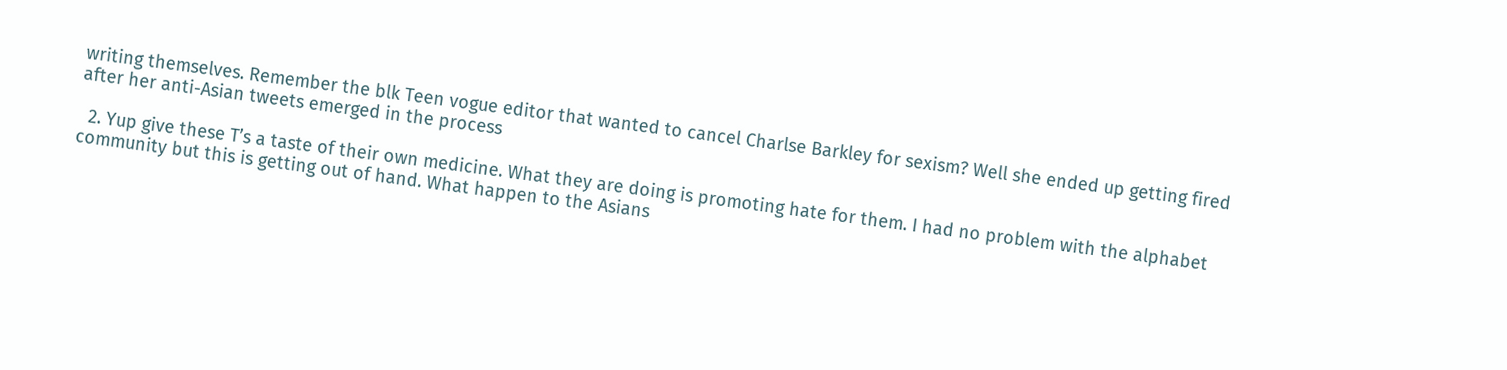writing themselves. Remember the blk Teen vogue editor that wanted to cancel Charlse Barkley for sexism? Well she ended up getting fired after her anti-Asian tweets emerged in the process

  2. Yup give these T’s a taste of their own medicine. What they are doing is promoting hate for them. I had no problem with the alphabet community but this is getting out of hand. What happen to the Asians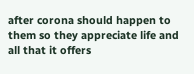after corona should happen to them so they appreciate life and all that it offers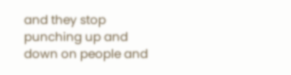and they stop punching up and down on people and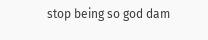stop being so god dam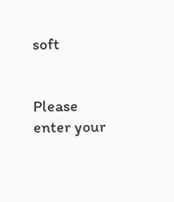soft


Please enter your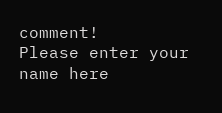comment!
Please enter your name here